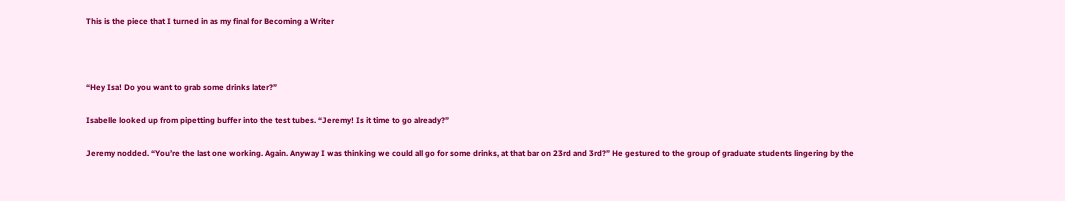This is the piece that I turned in as my final for Becoming a Writer



“Hey Isa! Do you want to grab some drinks later?”

Isabelle looked up from pipetting buffer into the test tubes. “Jeremy! Is it time to go already?”

Jeremy nodded. “You’re the last one working. Again. Anyway I was thinking we could all go for some drinks, at that bar on 23rd and 3rd?” He gestured to the group of graduate students lingering by the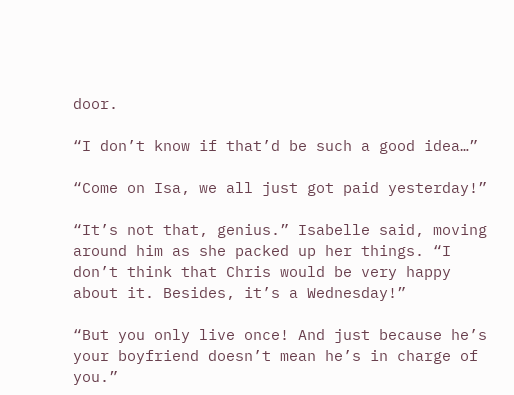door.

“I don’t know if that’d be such a good idea…”

“Come on Isa, we all just got paid yesterday!”

“It’s not that, genius.” Isabelle said, moving around him as she packed up her things. “I don’t think that Chris would be very happy about it. Besides, it’s a Wednesday!”

“But you only live once! And just because he’s your boyfriend doesn’t mean he’s in charge of you.”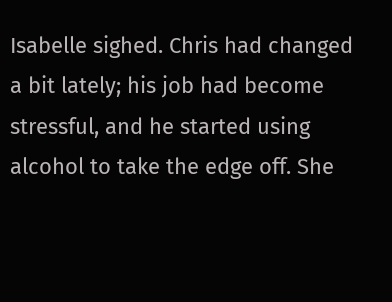Isabelle sighed. Chris had changed a bit lately; his job had become stressful, and he started using alcohol to take the edge off. She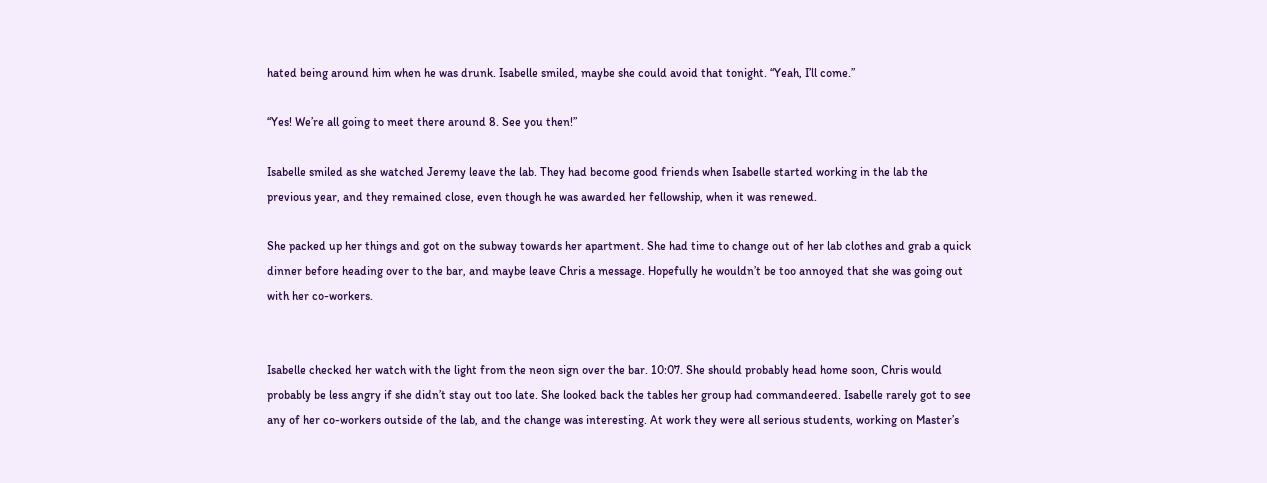hated being around him when he was drunk. Isabelle smiled, maybe she could avoid that tonight. “Yeah, I’ll come.”

“Yes! We’re all going to meet there around 8. See you then!”

Isabelle smiled as she watched Jeremy leave the lab. They had become good friends when Isabelle started working in the lab the previous year, and they remained close, even though he was awarded her fellowship, when it was renewed.

She packed up her things and got on the subway towards her apartment. She had time to change out of her lab clothes and grab a quick dinner before heading over to the bar, and maybe leave Chris a message. Hopefully he wouldn’t be too annoyed that she was going out with her co-workers.


Isabelle checked her watch with the light from the neon sign over the bar. 10:07. She should probably head home soon, Chris would probably be less angry if she didn’t stay out too late. She looked back the tables her group had commandeered. Isabelle rarely got to see any of her co-workers outside of the lab, and the change was interesting. At work they were all serious students, working on Master’s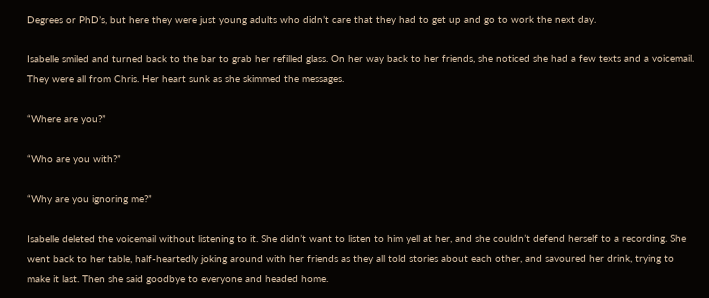Degrees or PhD’s, but here they were just young adults who didn’t care that they had to get up and go to work the next day.

Isabelle smiled and turned back to the bar to grab her refilled glass. On her way back to her friends, she noticed she had a few texts and a voicemail. They were all from Chris. Her heart sunk as she skimmed the messages.

“Where are you?”

“Who are you with?”

“Why are you ignoring me?”

Isabelle deleted the voicemail without listening to it. She didn’t want to listen to him yell at her, and she couldn’t defend herself to a recording. She went back to her table, half-heartedly joking around with her friends as they all told stories about each other, and savoured her drink, trying to make it last. Then she said goodbye to everyone and headed home.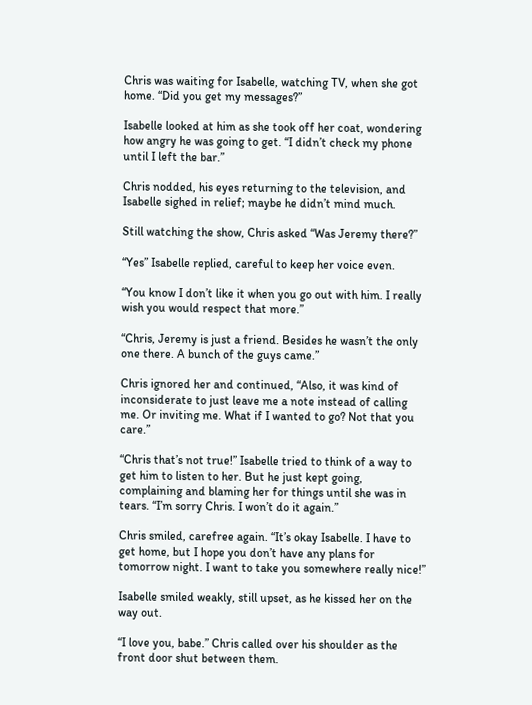Chris was waiting for Isabelle, watching TV, when she got home. “Did you get my messages?”

Isabelle looked at him as she took off her coat, wondering how angry he was going to get. “I didn’t check my phone until I left the bar.”

Chris nodded, his eyes returning to the television, and Isabelle sighed in relief; maybe he didn’t mind much.

Still watching the show, Chris asked “Was Jeremy there?”

“Yes” Isabelle replied, careful to keep her voice even.

“You know I don’t like it when you go out with him. I really wish you would respect that more.”

“Chris, Jeremy is just a friend. Besides he wasn’t the only one there. A bunch of the guys came.”

Chris ignored her and continued, “Also, it was kind of inconsiderate to just leave me a note instead of calling me. Or inviting me. What if I wanted to go? Not that you care.”

“Chris that’s not true!” Isabelle tried to think of a way to get him to listen to her. But he just kept going, complaining and blaming her for things until she was in tears. “I’m sorry Chris. I won’t do it again.”

Chris smiled, carefree again. “It’s okay Isabelle. I have to get home, but I hope you don’t have any plans for tomorrow night. I want to take you somewhere really nice!”

Isabelle smiled weakly, still upset, as he kissed her on the way out.

“I love you, babe.” Chris called over his shoulder as the front door shut between them.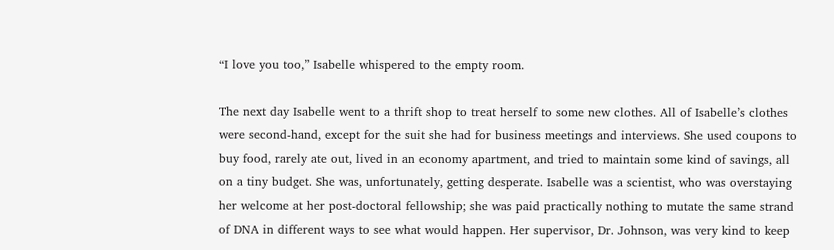“I love you too,” Isabelle whispered to the empty room.

The next day Isabelle went to a thrift shop to treat herself to some new clothes. All of Isabelle’s clothes were second-hand, except for the suit she had for business meetings and interviews. She used coupons to buy food, rarely ate out, lived in an economy apartment, and tried to maintain some kind of savings, all on a tiny budget. She was, unfortunately, getting desperate. Isabelle was a scientist, who was overstaying her welcome at her post-doctoral fellowship; she was paid practically nothing to mutate the same strand of DNA in different ways to see what would happen. Her supervisor, Dr. Johnson, was very kind to keep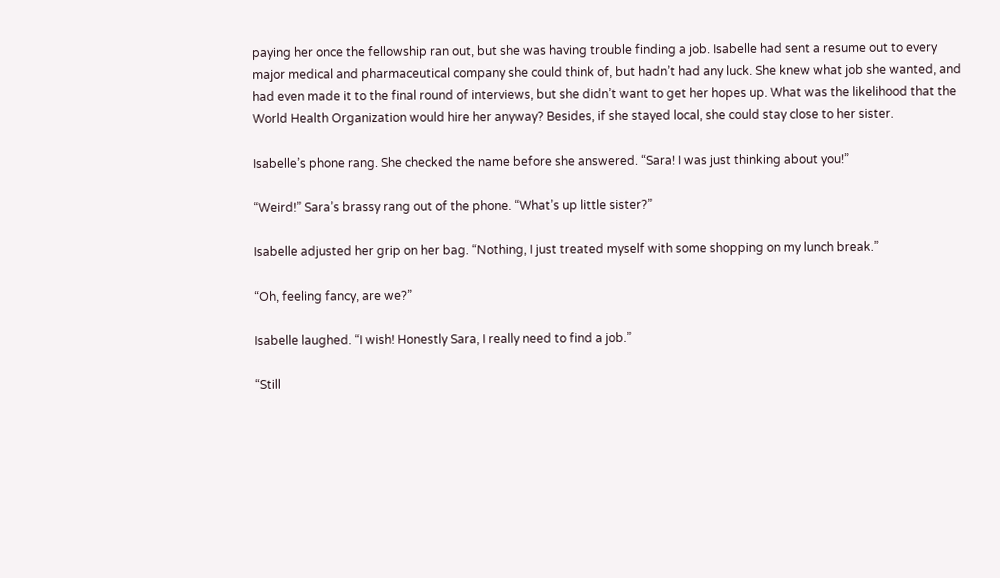paying her once the fellowship ran out, but she was having trouble finding a job. Isabelle had sent a resume out to every major medical and pharmaceutical company she could think of, but hadn’t had any luck. She knew what job she wanted, and had even made it to the final round of interviews, but she didn’t want to get her hopes up. What was the likelihood that the World Health Organization would hire her anyway? Besides, if she stayed local, she could stay close to her sister.

Isabelle’s phone rang. She checked the name before she answered. “Sara! I was just thinking about you!”

“Weird!” Sara’s brassy rang out of the phone. “What’s up little sister?”

Isabelle adjusted her grip on her bag. “Nothing, I just treated myself with some shopping on my lunch break.”

“Oh, feeling fancy, are we?”

Isabelle laughed. “I wish! Honestly Sara, I really need to find a job.”

“Still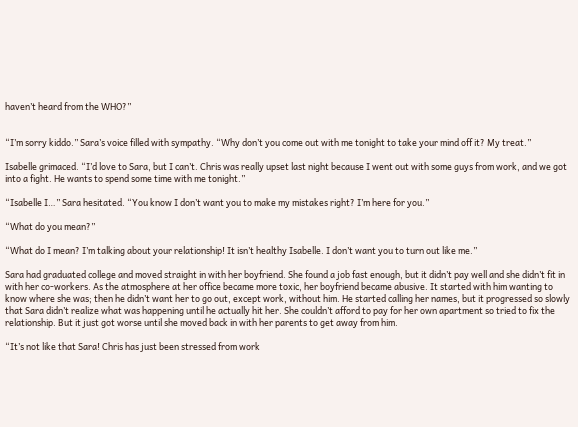haven’t heard from the WHO?”


“I’m sorry kiddo.” Sara’s voice filled with sympathy. “Why don’t you come out with me tonight to take your mind off it? My treat.”

Isabelle grimaced. “I’d love to Sara, but I can’t. Chris was really upset last night because I went out with some guys from work, and we got into a fight. He wants to spend some time with me tonight.”

“Isabelle I…” Sara hesitated. “You know I don’t want you to make my mistakes right? I’m here for you.”

“What do you mean?”

“What do I mean? I’m talking about your relationship! It isn’t healthy Isabelle. I don’t want you to turn out like me.”

Sara had graduated college and moved straight in with her boyfriend. She found a job fast enough, but it didn’t pay well and she didn’t fit in with her co-workers. As the atmosphere at her office became more toxic, her boyfriend became abusive. It started with him wanting to know where she was; then he didn’t want her to go out, except work, without him. He started calling her names, but it progressed so slowly that Sara didn’t realize what was happening until he actually hit her. She couldn’t afford to pay for her own apartment so tried to fix the relationship. But it just got worse until she moved back in with her parents to get away from him.

“It’s not like that Sara! Chris has just been stressed from work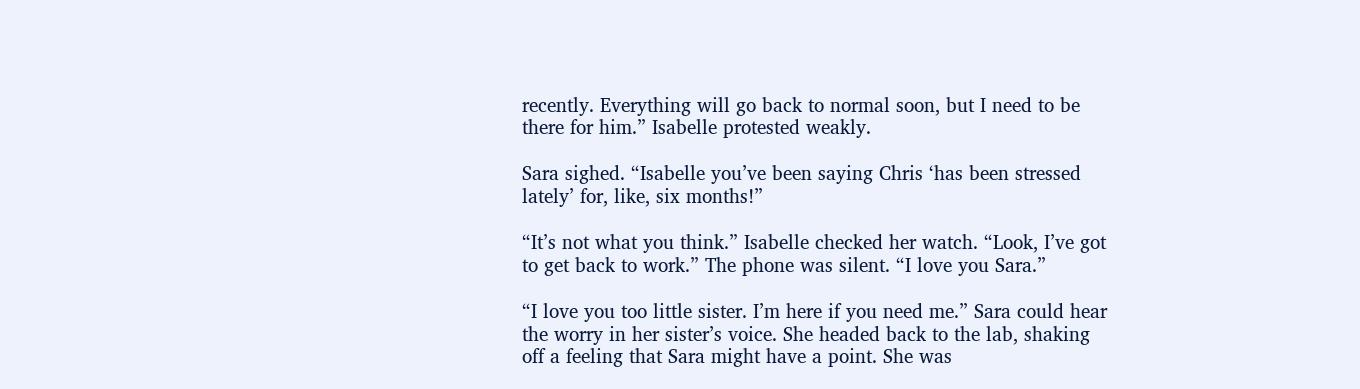recently. Everything will go back to normal soon, but I need to be there for him.” Isabelle protested weakly.

Sara sighed. “Isabelle you’ve been saying Chris ‘has been stressed lately’ for, like, six months!”

“It’s not what you think.” Isabelle checked her watch. “Look, I’ve got to get back to work.” The phone was silent. “I love you Sara.”

“I love you too little sister. I’m here if you need me.” Sara could hear the worry in her sister’s voice. She headed back to the lab, shaking off a feeling that Sara might have a point. She was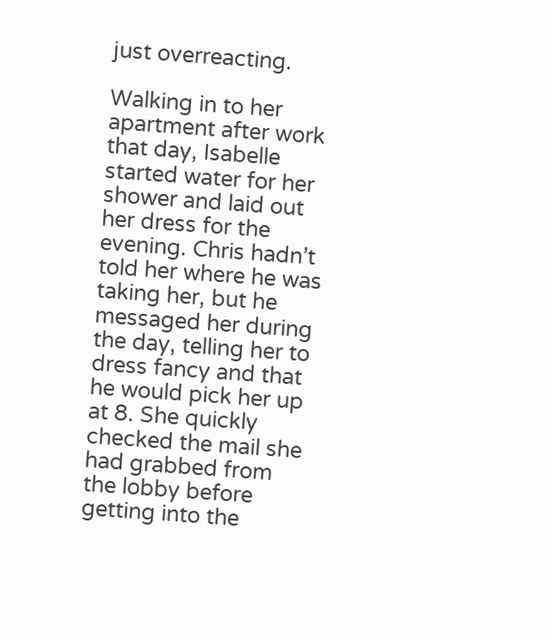just overreacting.

Walking in to her apartment after work that day, Isabelle started water for her shower and laid out her dress for the evening. Chris hadn’t told her where he was taking her, but he messaged her during the day, telling her to dress fancy and that he would pick her up at 8. She quickly checked the mail she had grabbed from the lobby before getting into the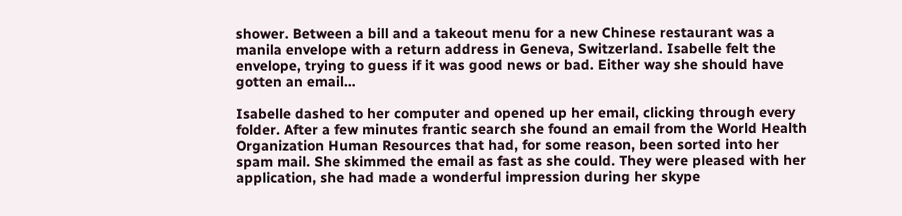shower. Between a bill and a takeout menu for a new Chinese restaurant was a manila envelope with a return address in Geneva, Switzerland. Isabelle felt the envelope, trying to guess if it was good news or bad. Either way she should have gotten an email…

Isabelle dashed to her computer and opened up her email, clicking through every folder. After a few minutes frantic search she found an email from the World Health Organization Human Resources that had, for some reason, been sorted into her spam mail. She skimmed the email as fast as she could. They were pleased with her application, she had made a wonderful impression during her skype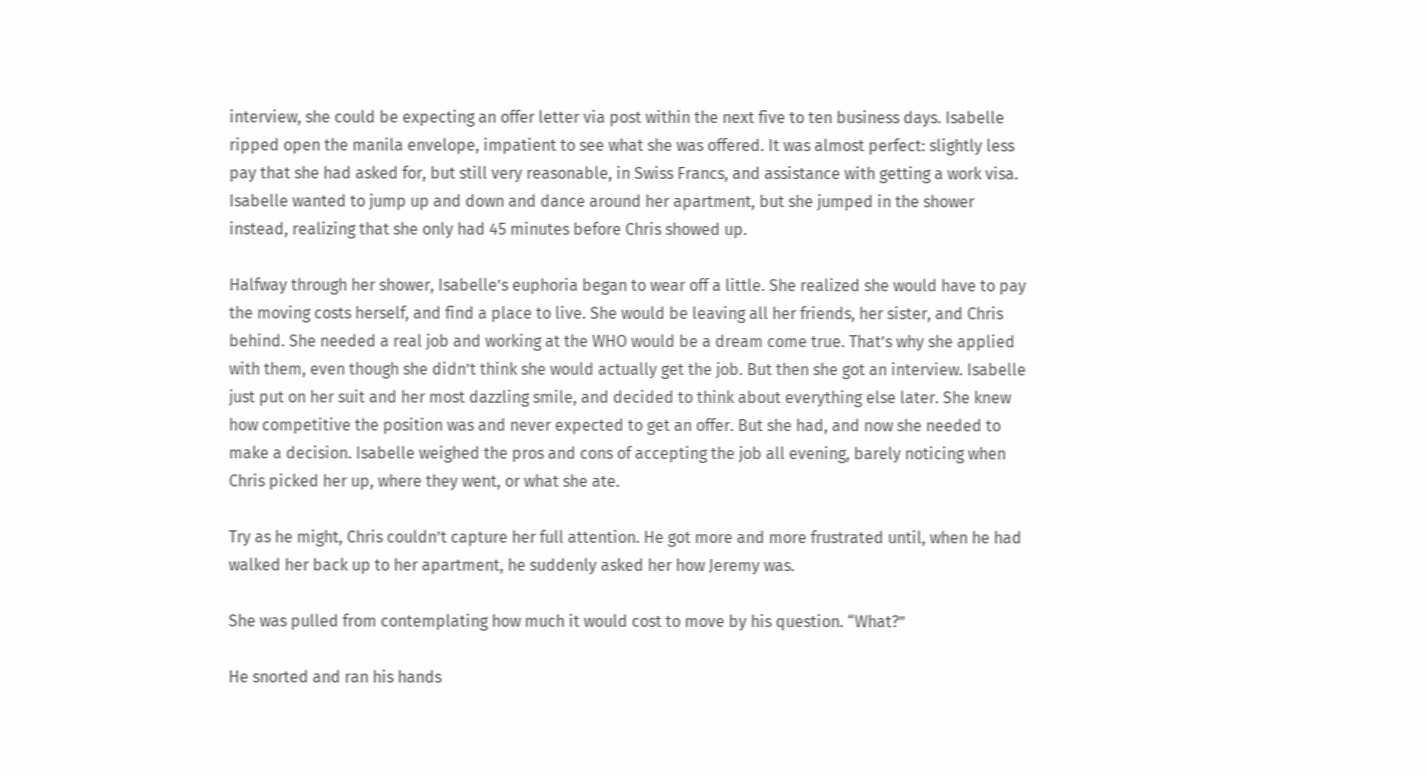interview, she could be expecting an offer letter via post within the next five to ten business days. Isabelle ripped open the manila envelope, impatient to see what she was offered. It was almost perfect: slightly less pay that she had asked for, but still very reasonable, in Swiss Francs, and assistance with getting a work visa. Isabelle wanted to jump up and down and dance around her apartment, but she jumped in the shower instead, realizing that she only had 45 minutes before Chris showed up.

Halfway through her shower, Isabelle’s euphoria began to wear off a little. She realized she would have to pay the moving costs herself, and find a place to live. She would be leaving all her friends, her sister, and Chris behind. She needed a real job and working at the WHO would be a dream come true. That’s why she applied with them, even though she didn’t think she would actually get the job. But then she got an interview. Isabelle just put on her suit and her most dazzling smile, and decided to think about everything else later. She knew how competitive the position was and never expected to get an offer. But she had, and now she needed to make a decision. Isabelle weighed the pros and cons of accepting the job all evening, barely noticing when Chris picked her up, where they went, or what she ate.

Try as he might, Chris couldn’t capture her full attention. He got more and more frustrated until, when he had walked her back up to her apartment, he suddenly asked her how Jeremy was.

She was pulled from contemplating how much it would cost to move by his question. “What?”

He snorted and ran his hands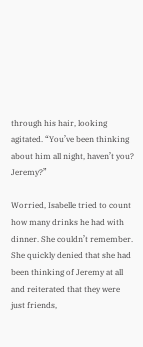through his hair, looking agitated. “You’ve been thinking about him all night, haven’t you? Jeremy?”

Worried, Isabelle tried to count how many drinks he had with dinner. She couldn’t remember. She quickly denied that she had been thinking of Jeremy at all and reiterated that they were just friends,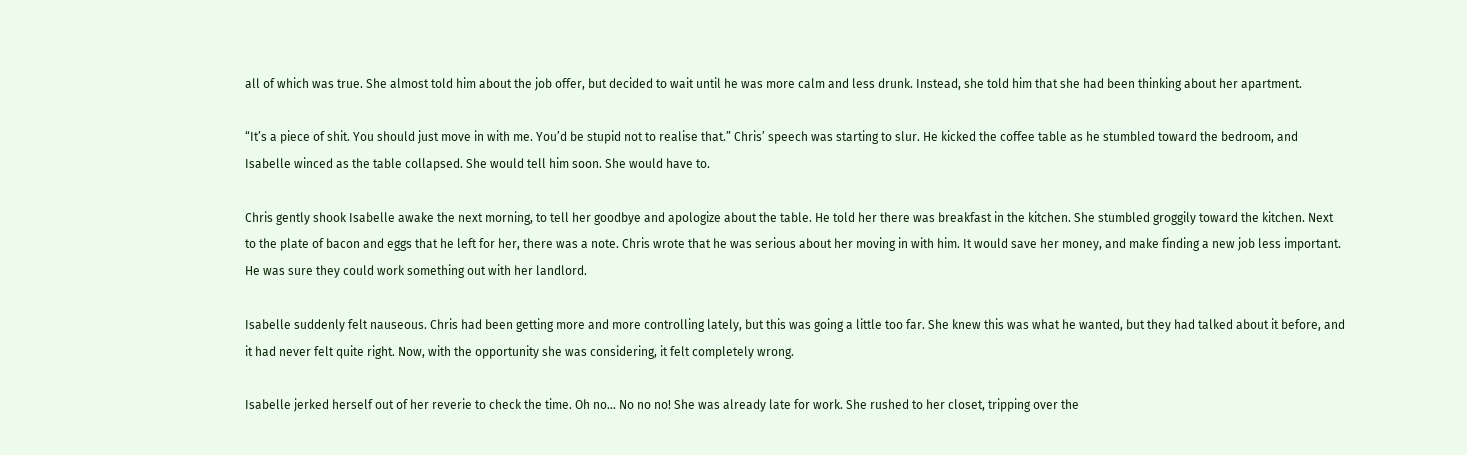all of which was true. She almost told him about the job offer, but decided to wait until he was more calm and less drunk. Instead, she told him that she had been thinking about her apartment.

“It’s a piece of shit. You should just move in with me. You’d be stupid not to realise that.” Chris’ speech was starting to slur. He kicked the coffee table as he stumbled toward the bedroom, and Isabelle winced as the table collapsed. She would tell him soon. She would have to.

Chris gently shook Isabelle awake the next morning, to tell her goodbye and apologize about the table. He told her there was breakfast in the kitchen. She stumbled groggily toward the kitchen. Next to the plate of bacon and eggs that he left for her, there was a note. Chris wrote that he was serious about her moving in with him. It would save her money, and make finding a new job less important. He was sure they could work something out with her landlord.

Isabelle suddenly felt nauseous. Chris had been getting more and more controlling lately, but this was going a little too far. She knew this was what he wanted, but they had talked about it before, and it had never felt quite right. Now, with the opportunity she was considering, it felt completely wrong.

Isabelle jerked herself out of her reverie to check the time. Oh no… No no no! She was already late for work. She rushed to her closet, tripping over the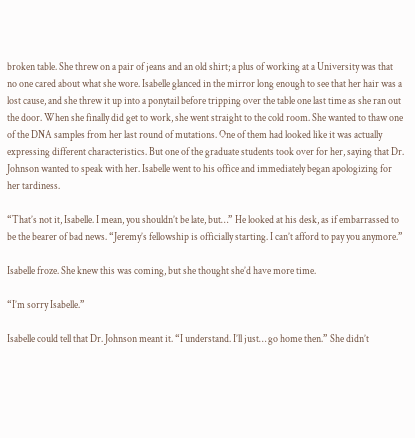broken table. She threw on a pair of jeans and an old shirt; a plus of working at a University was that no one cared about what she wore. Isabelle glanced in the mirror long enough to see that her hair was a lost cause, and she threw it up into a ponytail before tripping over the table one last time as she ran out the door. When she finally did get to work, she went straight to the cold room. She wanted to thaw one of the DNA samples from her last round of mutations. One of them had looked like it was actually expressing different characteristics. But one of the graduate students took over for her, saying that Dr. Johnson wanted to speak with her. Isabelle went to his office and immediately began apologizing for her tardiness.

“That’s not it, Isabelle. I mean, you shouldn’t be late, but…” He looked at his desk, as if embarrassed to be the bearer of bad news. “Jeremy’s fellowship is officially starting. I can’t afford to pay you anymore.”

Isabelle froze. She knew this was coming, but she thought she’d have more time.

“I’m sorry Isabelle.”

Isabelle could tell that Dr. Johnson meant it. “I understand. I’ll just… go home then.” She didn’t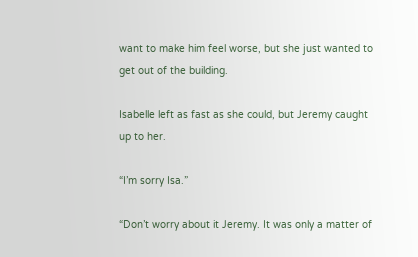want to make him feel worse, but she just wanted to get out of the building.

Isabelle left as fast as she could, but Jeremy caught up to her.

“I’m sorry Isa.”

“Don’t worry about it Jeremy. It was only a matter of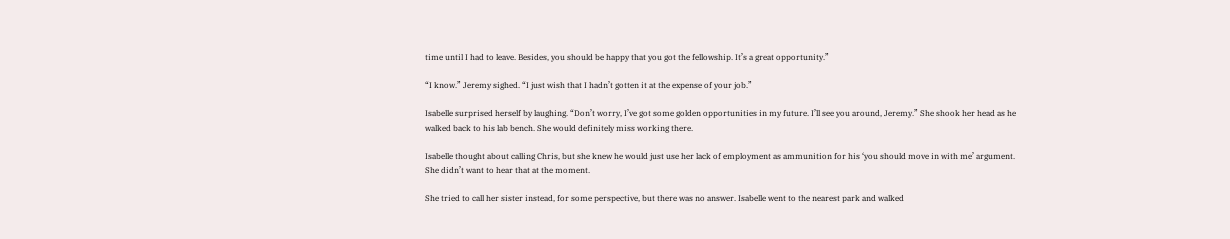time until I had to leave. Besides, you should be happy that you got the fellowship. It’s a great opportunity.”

“I know.” Jeremy sighed. “I just wish that I hadn’t gotten it at the expense of your job.”

Isabelle surprised herself by laughing. “Don’t worry, I’ve got some golden opportunities in my future. I’ll see you around, Jeremy.” She shook her head as he walked back to his lab bench. She would definitely miss working there.

Isabelle thought about calling Chris, but she knew he would just use her lack of employment as ammunition for his ‘you should move in with me’ argument. She didn’t want to hear that at the moment.

She tried to call her sister instead, for some perspective, but there was no answer. Isabelle went to the nearest park and walked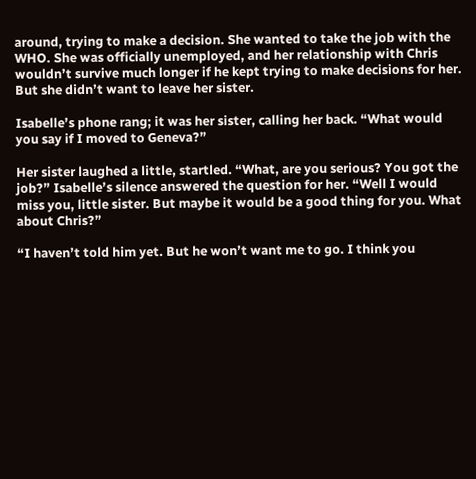around, trying to make a decision. She wanted to take the job with the WHO. She was officially unemployed, and her relationship with Chris wouldn’t survive much longer if he kept trying to make decisions for her. But she didn’t want to leave her sister.

Isabelle’s phone rang; it was her sister, calling her back. “What would you say if I moved to Geneva?”

Her sister laughed a little, startled. “What, are you serious? You got the job?” Isabelle’s silence answered the question for her. “Well I would miss you, little sister. But maybe it would be a good thing for you. What about Chris?”

“I haven’t told him yet. But he won’t want me to go. I think you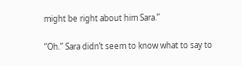might be right about him Sara.”

“Oh.” Sara didn’t seem to know what to say to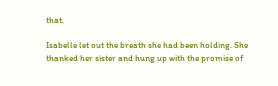that.

Isabelle let out the breath she had been holding. She thanked her sister and hung up with the promise of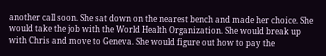another call soon. She sat down on the nearest bench and made her choice. She would take the job with the World Health Organization. She would break up with Chris and move to Geneva. She would figure out how to pay the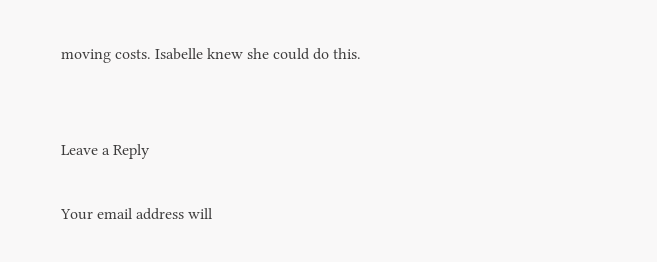moving costs. Isabelle knew she could do this.


Leave a Reply

Your email address will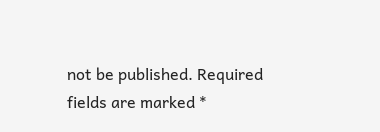not be published. Required fields are marked *